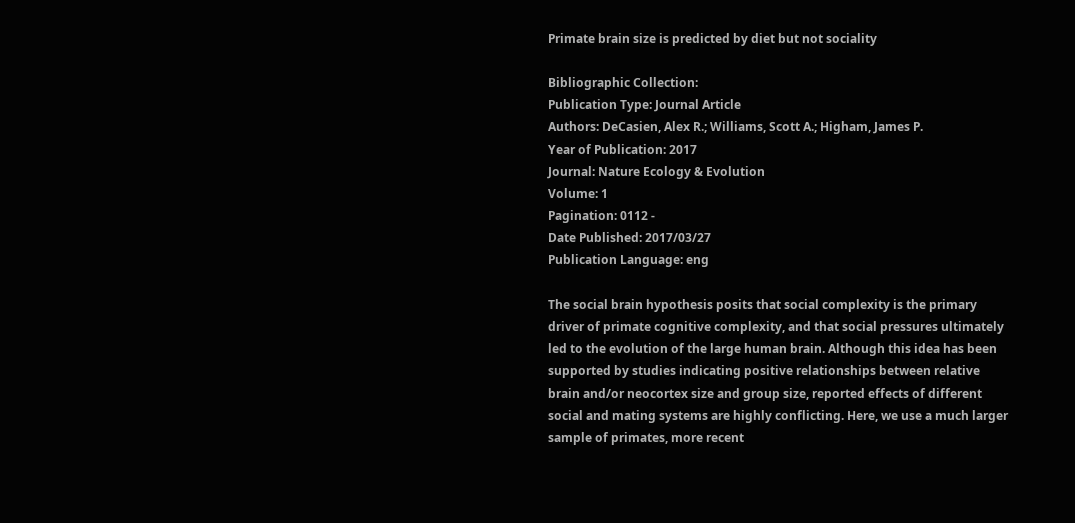Primate brain size is predicted by diet but not sociality

Bibliographic Collection:
Publication Type: Journal Article
Authors: DeCasien, Alex R.; Williams, Scott A.; Higham, James P.
Year of Publication: 2017
Journal: Nature Ecology & Evolution
Volume: 1
Pagination: 0112 -
Date Published: 2017/03/27
Publication Language: eng

The social brain hypothesis posits that social complexity is the primary driver of primate cognitive complexity, and that social pressures ultimately led to the evolution of the large human brain. Although this idea has been supported by studies indicating positive relationships between relative brain and/or neocortex size and group size, reported effects of different social and mating systems are highly conflicting. Here, we use a much larger sample of primates, more recent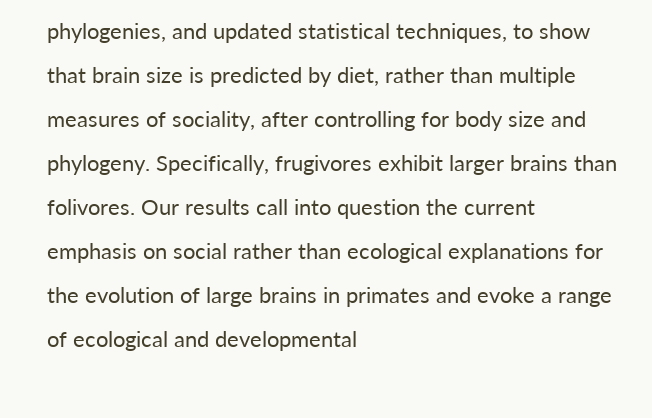phylogenies, and updated statistical techniques, to show that brain size is predicted by diet, rather than multiple measures of sociality, after controlling for body size and phylogeny. Specifically, frugivores exhibit larger brains than folivores. Our results call into question the current emphasis on social rather than ecological explanations for the evolution of large brains in primates and evoke a range of ecological and developmental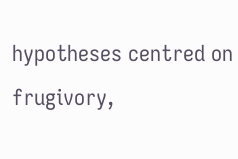hypotheses centred on frugivory,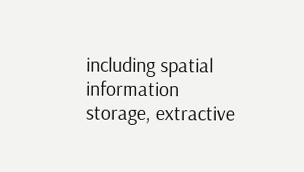including spatial information storage, extractive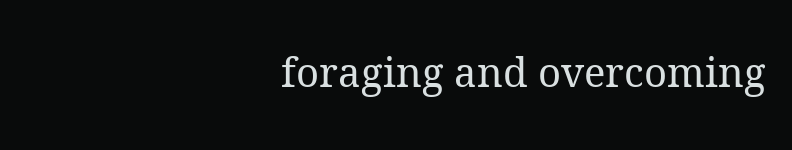foraging and overcoming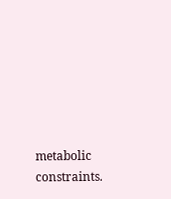metabolic constraints.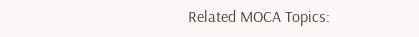Related MOCA Topics: